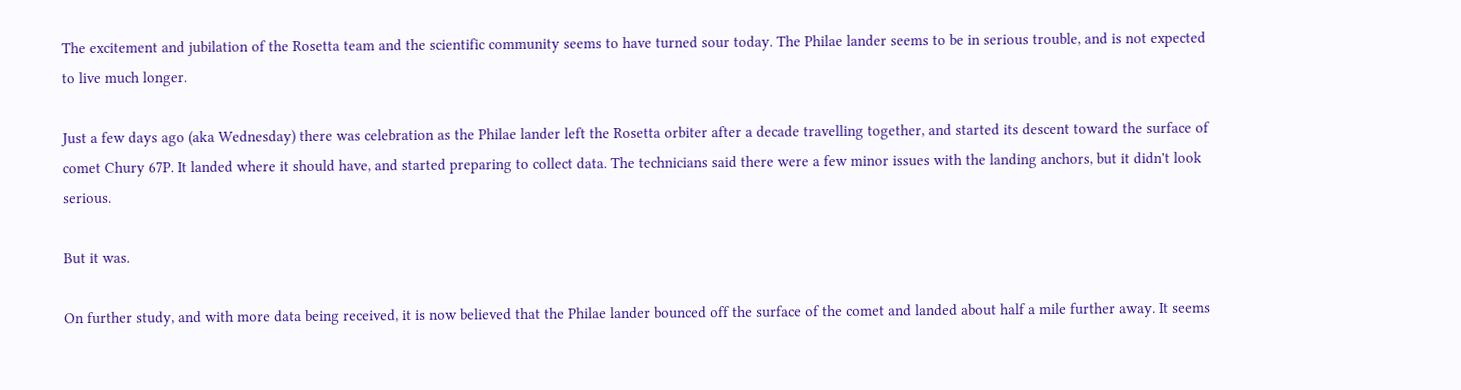The excitement and jubilation of the Rosetta team and the scientific community seems to have turned sour today. The Philae lander seems to be in serious trouble, and is not expected to live much longer.

Just a few days ago (aka Wednesday) there was celebration as the Philae lander left the Rosetta orbiter after a decade travelling together, and started its descent toward the surface of comet Chury 67P. It landed where it should have, and started preparing to collect data. The technicians said there were a few minor issues with the landing anchors, but it didn't look serious.

But it was.

On further study, and with more data being received, it is now believed that the Philae lander bounced off the surface of the comet and landed about half a mile further away. It seems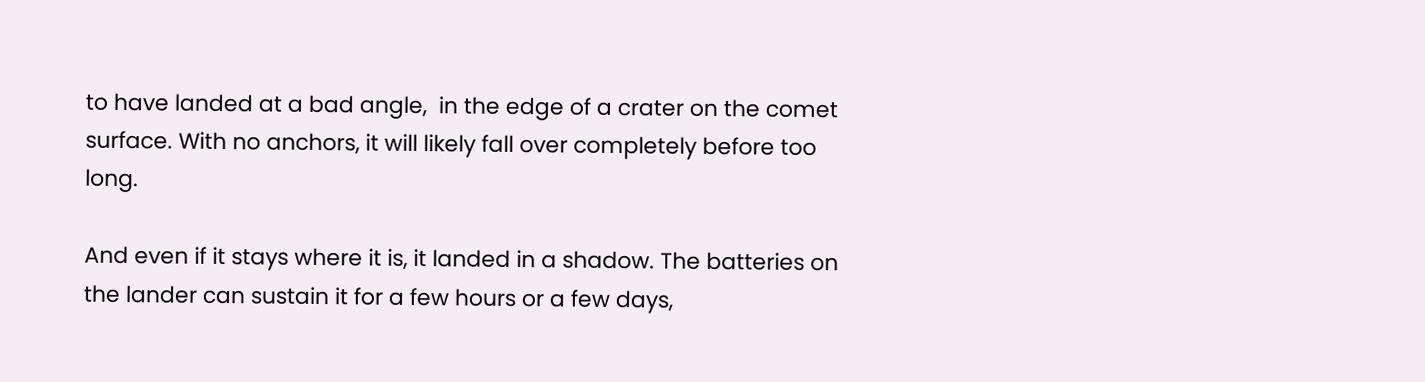to have landed at a bad angle,  in the edge of a crater on the comet surface. With no anchors, it will likely fall over completely before too long.

And even if it stays where it is, it landed in a shadow. The batteries on the lander can sustain it for a few hours or a few days,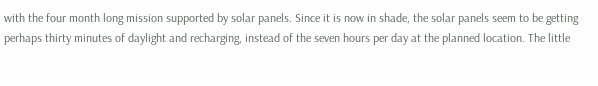with the four month long mission supported by solar panels. Since it is now in shade, the solar panels seem to be getting perhaps thirty minutes of daylight and recharging, instead of the seven hours per day at the planned location. The little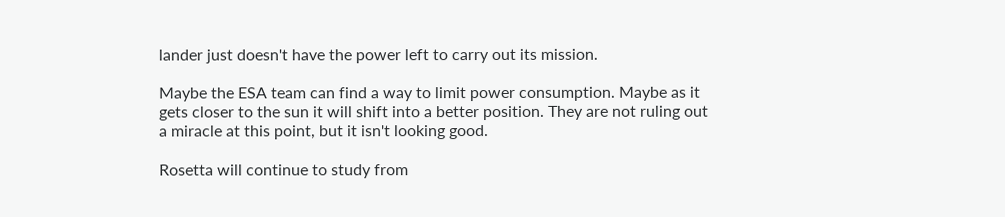lander just doesn't have the power left to carry out its mission.

Maybe the ESA team can find a way to limit power consumption. Maybe as it gets closer to the sun it will shift into a better position. They are not ruling out a miracle at this point, but it isn't looking good.

Rosetta will continue to study from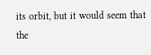its orbit, but it would seem that the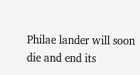Philae lander will soon die and end its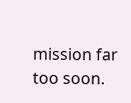mission far too soon.